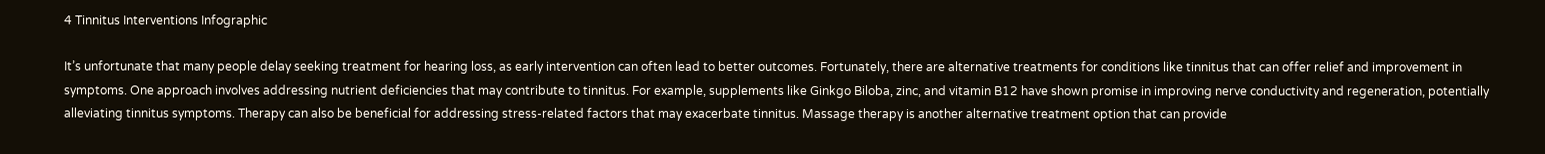4 Tinnitus Interventions Infographic

It’s unfortunate that many people delay seeking treatment for hearing loss, as early intervention can often lead to better outcomes. Fortunately, there are alternative treatments for conditions like tinnitus that can offer relief and improvement in symptoms. One approach involves addressing nutrient deficiencies that may contribute to tinnitus. For example, supplements like Ginkgo Biloba, zinc, and vitamin B12 have shown promise in improving nerve conductivity and regeneration, potentially alleviating tinnitus symptoms. Therapy can also be beneficial for addressing stress-related factors that may exacerbate tinnitus. Massage therapy is another alternative treatment option that can provide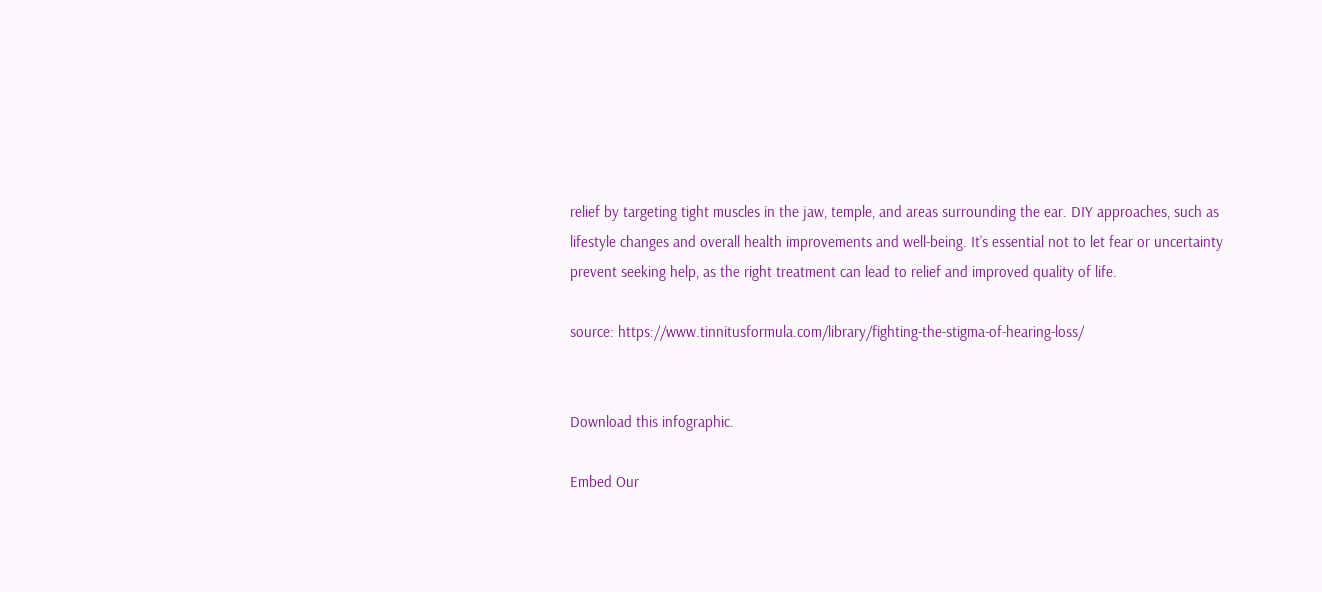relief by targeting tight muscles in the jaw, temple, and areas surrounding the ear. DIY approaches, such as lifestyle changes and overall health improvements and well-being. It’s essential not to let fear or uncertainty prevent seeking help, as the right treatment can lead to relief and improved quality of life.

source: https://www.tinnitusformula.com/library/fighting-the-stigma-of-hearing-loss/


Download this infographic.

Embed Our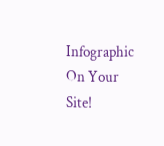Infographic On Your Site!